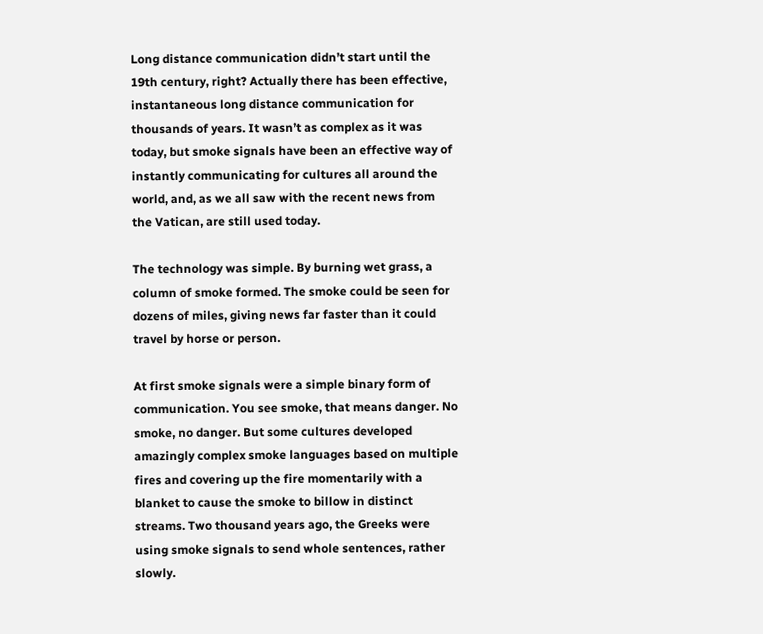Long distance communication didn’t start until the 19th century, right? Actually there has been effective, instantaneous long distance communication for thousands of years. It wasn’t as complex as it was today, but smoke signals have been an effective way of instantly communicating for cultures all around the world, and, as we all saw with the recent news from the Vatican, are still used today.

The technology was simple. By burning wet grass, a column of smoke formed. The smoke could be seen for dozens of miles, giving news far faster than it could travel by horse or person.

At first smoke signals were a simple binary form of communication. You see smoke, that means danger. No smoke, no danger. But some cultures developed amazingly complex smoke languages based on multiple fires and covering up the fire momentarily with a blanket to cause the smoke to billow in distinct streams. Two thousand years ago, the Greeks were using smoke signals to send whole sentences, rather slowly.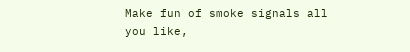Make fun of smoke signals all you like,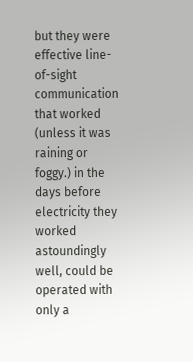but they were effective line-of-sight communication that worked (unless it was raining or foggy.) in the days before electricity they worked astoundingly well, could be operated with only a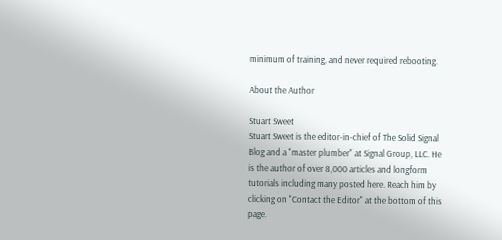minimum of training, and never required rebooting.

About the Author

Stuart Sweet
Stuart Sweet is the editor-in-chief of The Solid Signal Blog and a "master plumber" at Signal Group, LLC. He is the author of over 8,000 articles and longform tutorials including many posted here. Reach him by clicking on "Contact the Editor" at the bottom of this page.